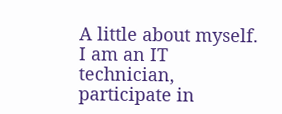A little about myself.
I am an IT technician, participate in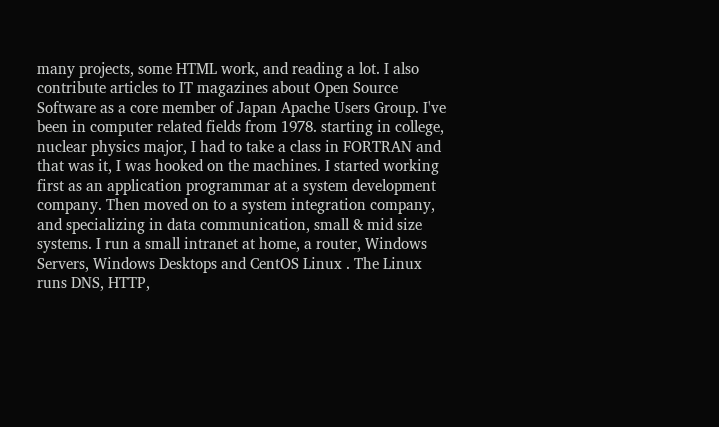many projects, some HTML work, and reading a lot. I also contribute articles to IT magazines about Open Source Software as a core member of Japan Apache Users Group. I've been in computer related fields from 1978. starting in college, nuclear physics major, I had to take a class in FORTRAN and that was it, I was hooked on the machines. I started working first as an application programmar at a system development
company. Then moved on to a system integration company, and specializing in data communication, small & mid size systems. I run a small intranet at home, a router, Windows Servers, Windows Desktops and CentOS Linux . The Linux runs DNS, HTTP,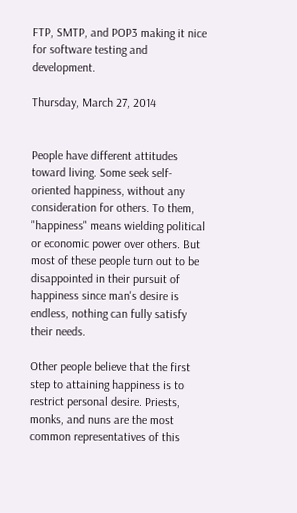FTP, SMTP, and POP3 making it nice for software testing and development.

Thursday, March 27, 2014


People have different attitudes toward living. Some seek self-oriented happiness, without any consideration for others. To them, "happiness" means wielding political or economic power over others. But most of these people turn out to be disappointed in their pursuit of happiness since man's desire is endless, nothing can fully satisfy their needs.

Other people believe that the first step to attaining happiness is to restrict personal desire. Priests, monks, and nuns are the most common representatives of this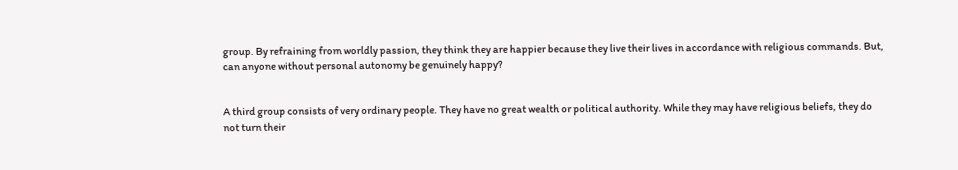group. By refraining from worldly passion, they think they are happier because they live their lives in accordance with religious commands. But, can anyone without personal autonomy be genuinely happy?


A third group consists of very ordinary people. They have no great wealth or political authority. While they may have religious beliefs, they do not turn their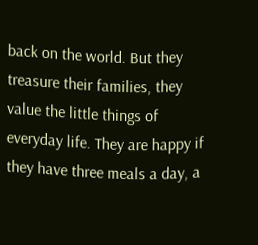back on the world. But they treasure their families, they value the little things of everyday life. They are happy if they have three meals a day, a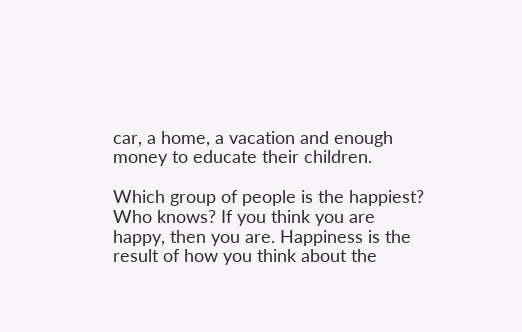car, a home, a vacation and enough money to educate their children.

Which group of people is the happiest? Who knows? If you think you are happy, then you are. Happiness is the result of how you think about the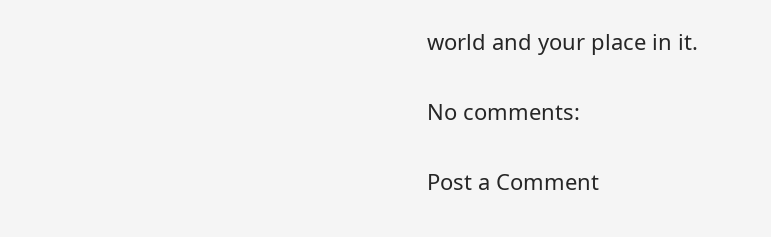world and your place in it.

No comments:

Post a Comment